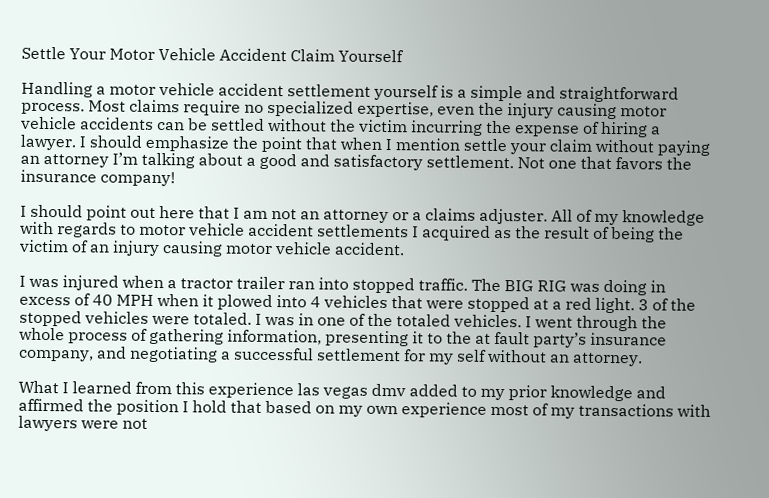Settle Your Motor Vehicle Accident Claim Yourself

Handling a motor vehicle accident settlement yourself is a simple and straightforward process. Most claims require no specialized expertise, even the injury causing motor vehicle accidents can be settled without the victim incurring the expense of hiring a lawyer. I should emphasize the point that when I mention settle your claim without paying an attorney I’m talking about a good and satisfactory settlement. Not one that favors the insurance company!

I should point out here that I am not an attorney or a claims adjuster. All of my knowledge with regards to motor vehicle accident settlements I acquired as the result of being the victim of an injury causing motor vehicle accident.

I was injured when a tractor trailer ran into stopped traffic. The BIG RIG was doing in excess of 40 MPH when it plowed into 4 vehicles that were stopped at a red light. 3 of the stopped vehicles were totaled. I was in one of the totaled vehicles. I went through the whole process of gathering information, presenting it to the at fault party’s insurance company, and negotiating a successful settlement for my self without an attorney.

What I learned from this experience las vegas dmv added to my prior knowledge and affirmed the position I hold that based on my own experience most of my transactions with lawyers were not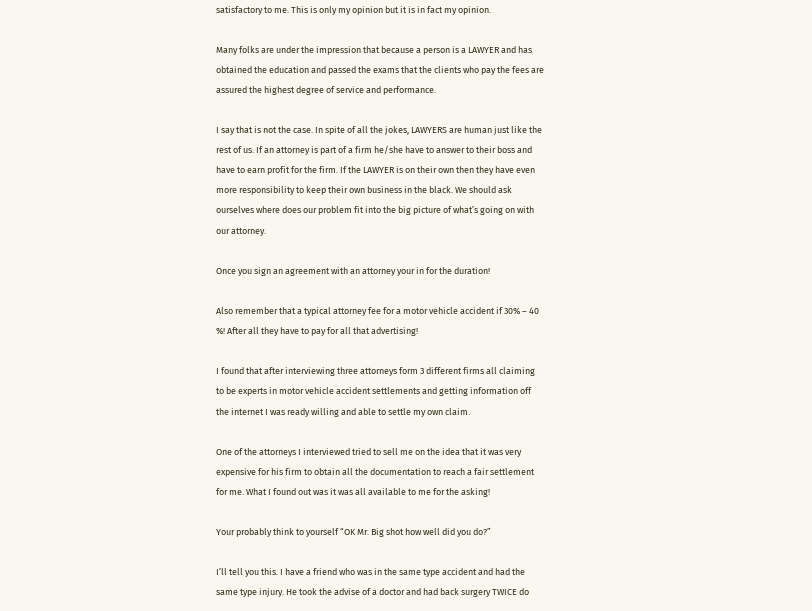satisfactory to me. This is only my opinion but it is in fact my opinion.

Many folks are under the impression that because a person is a LAWYER and has obtained the education and passed the exams that the clients who pay the fees are assured the highest degree of service and performance.

I say that is not the case. In spite of all the jokes, LAWYERS are human just like the rest of us. If an attorney is part of a firm he/she have to answer to their boss and have to earn profit for the firm. If the LAWYER is on their own then they have even more responsibility to keep their own business in the black. We should ask ourselves where does our problem fit into the big picture of what’s going on with our attorney.

Once you sign an agreement with an attorney your in for the duration!

Also remember that a typical attorney fee for a motor vehicle accident if 30% – 40 %! After all they have to pay for all that advertising!

I found that after interviewing three attorneys form 3 different firms all claiming to be experts in motor vehicle accident settlements and getting information off the internet I was ready willing and able to settle my own claim.

One of the attorneys I interviewed tried to sell me on the idea that it was very expensive for his firm to obtain all the documentation to reach a fair settlement for me. What I found out was it was all available to me for the asking!

Your probably think to yourself “OK Mr. Big shot how well did you do?”

I’ll tell you this. I have a friend who was in the same type accident and had the same type injury. He took the advise of a doctor and had back surgery TWICE do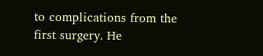to complications from the first surgery. He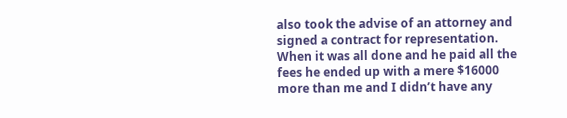also took the advise of an attorney and signed a contract for representation. When it was all done and he paid all the fees he ended up with a mere $16000 more than me and I didn’t have any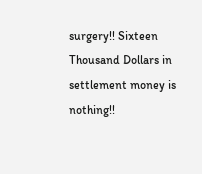surgery!! Sixteen Thousand Dollars in settlement money is nothing!!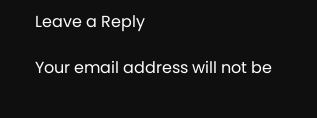Leave a Reply

Your email address will not be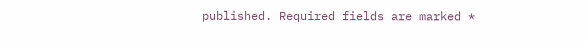published. Required fields are marked *